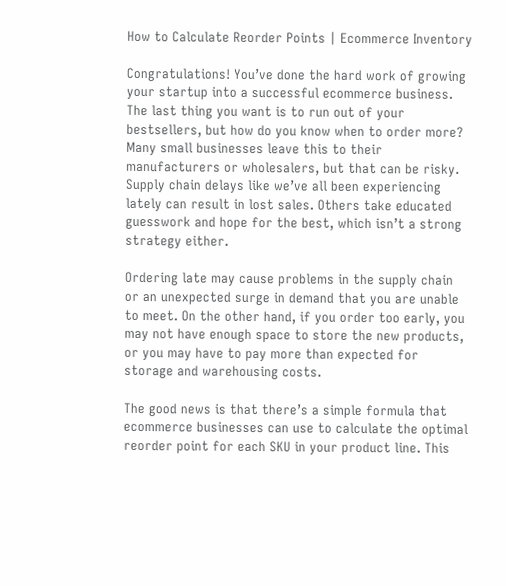How to Calculate Reorder Points | Ecommerce Inventory

Congratulations! You’ve done the hard work of growing your startup into a successful ecommerce business. The last thing you want is to run out of your bestsellers, but how do you know when to order more? Many small businesses leave this to their manufacturers or wholesalers, but that can be risky. Supply chain delays like we’ve all been experiencing lately can result in lost sales. Others take educated guesswork and hope for the best, which isn’t a strong strategy either.

Ordering late may cause problems in the supply chain or an unexpected surge in demand that you are unable to meet. On the other hand, if you order too early, you may not have enough space to store the new products, or you may have to pay more than expected for storage and warehousing costs.

The good news is that there’s a simple formula that ecommerce businesses can use to calculate the optimal reorder point for each SKU in your product line. This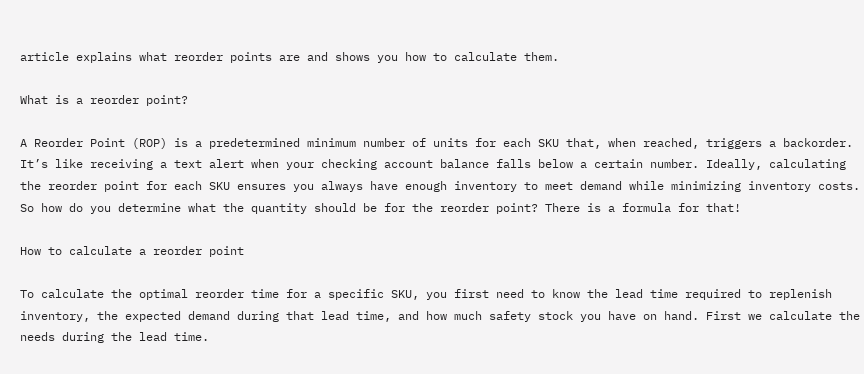article explains what reorder points are and shows you how to calculate them.

What is a reorder point?

A Reorder Point (ROP) is a predetermined minimum number of units for each SKU that, when reached, triggers a backorder. It’s like receiving a text alert when your checking account balance falls below a certain number. Ideally, calculating the reorder point for each SKU ensures you always have enough inventory to meet demand while minimizing inventory costs. So how do you determine what the quantity should be for the reorder point? There is a formula for that!

How to calculate a reorder point

To calculate the optimal reorder time for a specific SKU, you first need to know the lead time required to replenish inventory, the expected demand during that lead time, and how much safety stock you have on hand. First we calculate the needs during the lead time.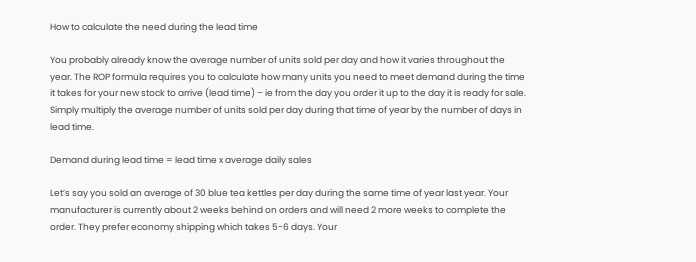How to calculate the need during the lead time

You probably already know the average number of units sold per day and how it varies throughout the year. The ROP formula requires you to calculate how many units you need to meet demand during the time it takes for your new stock to arrive (lead time) – ie from the day you order it up to the day it is ready for sale. Simply multiply the average number of units sold per day during that time of year by the number of days in lead time.

Demand during lead time = lead time x average daily sales

Let’s say you sold an average of 30 blue tea kettles per day during the same time of year last year. Your manufacturer is currently about 2 weeks behind on orders and will need 2 more weeks to complete the order. They prefer economy shipping which takes 5-6 days. Your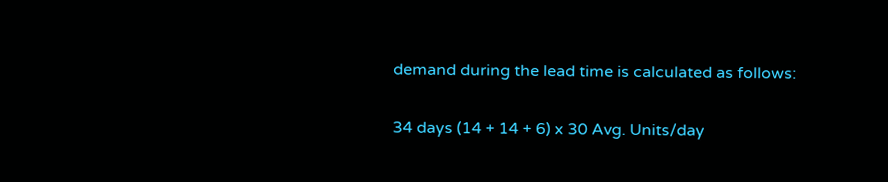demand during the lead time is calculated as follows:

34 days (14 + 14 + 6) x 30 Avg. Units/day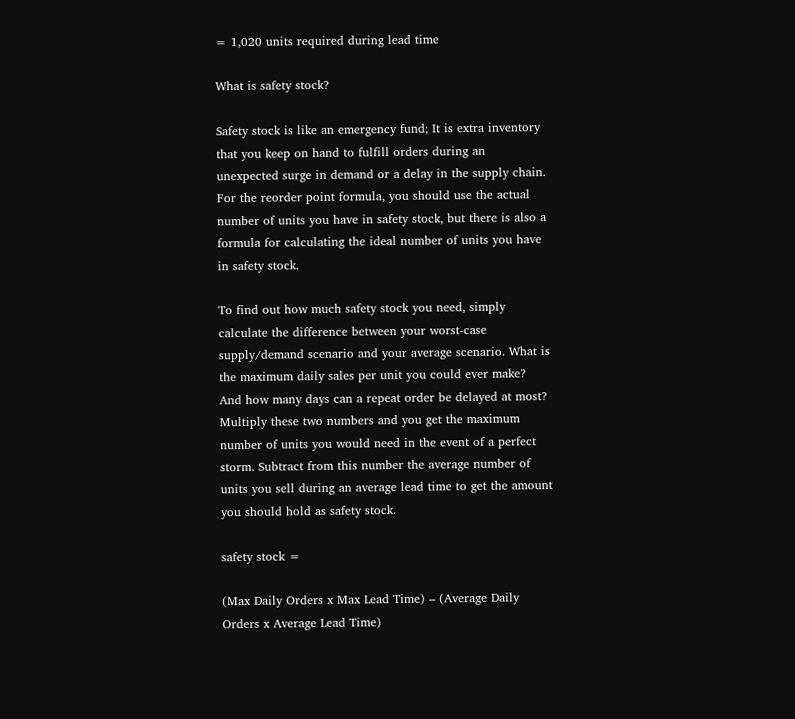= 1,020 units required during lead time

What is safety stock?

Safety stock is like an emergency fund; It is extra inventory that you keep on hand to fulfill orders during an unexpected surge in demand or a delay in the supply chain. For the reorder point formula, you should use the actual number of units you have in safety stock, but there is also a formula for calculating the ideal number of units you have in safety stock.

To find out how much safety stock you need, simply calculate the difference between your worst-case supply/demand scenario and your average scenario. What is the maximum daily sales per unit you could ever make? And how many days can a repeat order be delayed at most? Multiply these two numbers and you get the maximum number of units you would need in the event of a perfect storm. Subtract from this number the average number of units you sell during an average lead time to get the amount you should hold as safety stock.

safety stock =

(Max Daily Orders x Max Lead Time) – (Average Daily Orders x Average Lead Time)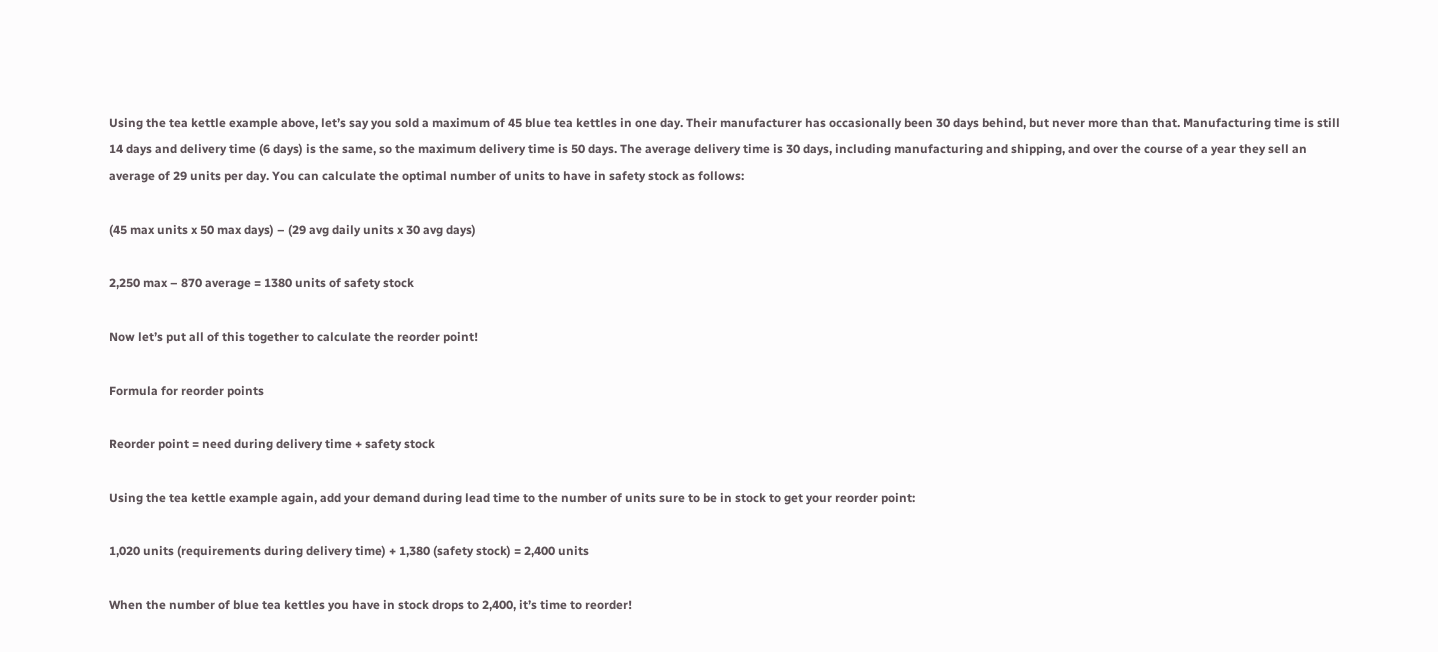Using the tea kettle example above, let’s say you sold a maximum of 45 blue tea kettles in one day. Their manufacturer has occasionally been 30 days behind, but never more than that. Manufacturing time is still 14 days and delivery time (6 days) is the same, so the maximum delivery time is 50 days. The average delivery time is 30 days, including manufacturing and shipping, and over the course of a year they sell an average of 29 units per day. You can calculate the optimal number of units to have in safety stock as follows:

(45 max units x 50 max days) – (29 avg daily units x 30 avg days)

2,250 max – 870 average = 1380 units of safety stock

Now let’s put all of this together to calculate the reorder point!

Formula for reorder points

Reorder point = need during delivery time + safety stock

Using the tea kettle example again, add your demand during lead time to the number of units sure to be in stock to get your reorder point:

1,020 units (requirements during delivery time) + 1,380 (safety stock) = 2,400 units

When the number of blue tea kettles you have in stock drops to 2,400, it’s time to reorder!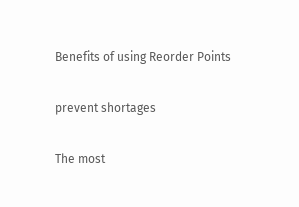Benefits of using Reorder Points

prevent shortages

The most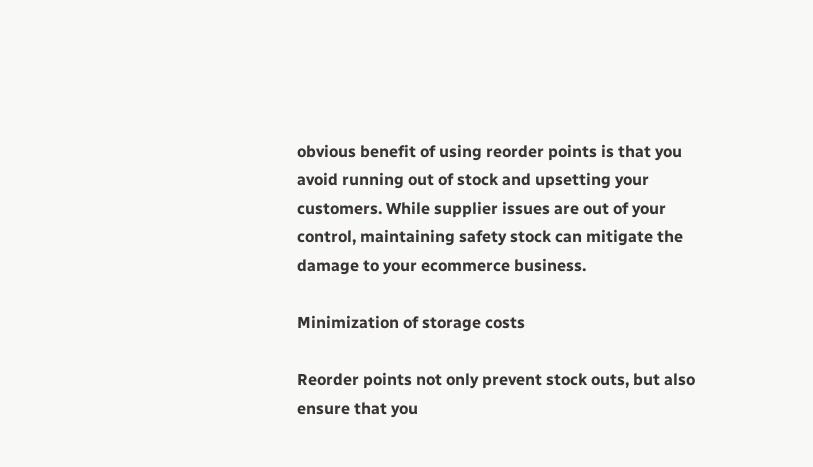obvious benefit of using reorder points is that you avoid running out of stock and upsetting your customers. While supplier issues are out of your control, maintaining safety stock can mitigate the damage to your ecommerce business.

Minimization of storage costs

Reorder points not only prevent stock outs, but also ensure that you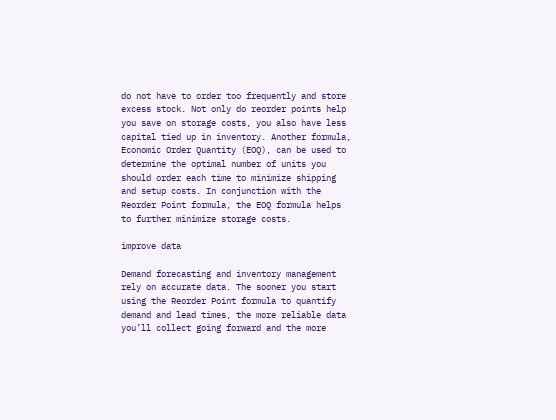do not have to order too frequently and store excess stock. Not only do reorder points help you save on storage costs, you also have less capital tied up in inventory. Another formula, Economic Order Quantity (EOQ), can be used to determine the optimal number of units you should order each time to minimize shipping and setup costs. In conjunction with the Reorder Point formula, the EOQ formula helps to further minimize storage costs.

improve data

Demand forecasting and inventory management rely on accurate data. The sooner you start using the Reorder Point formula to quantify demand and lead times, the more reliable data you’ll collect going forward and the more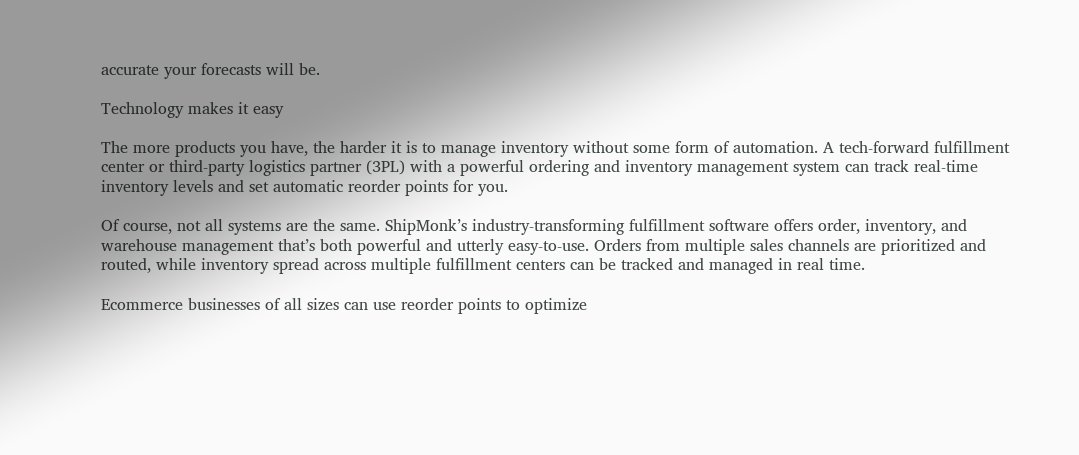accurate your forecasts will be.

Technology makes it easy

The more products you have, the harder it is to manage inventory without some form of automation. A tech-forward fulfillment center or third-party logistics partner (3PL) with a powerful ordering and inventory management system can track real-time inventory levels and set automatic reorder points for you.

Of course, not all systems are the same. ShipMonk’s industry-transforming fulfillment software offers order, inventory, and warehouse management that’s both powerful and utterly easy-to-use. Orders from multiple sales channels are prioritized and routed, while inventory spread across multiple fulfillment centers can be tracked and managed in real time.

Ecommerce businesses of all sizes can use reorder points to optimize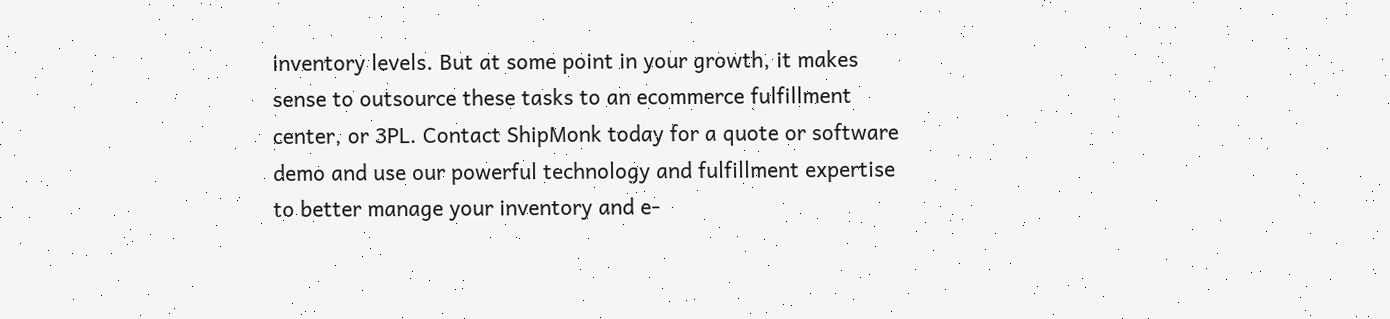inventory levels. But at some point in your growth, it makes sense to outsource these tasks to an ecommerce fulfillment center, or 3PL. Contact ShipMonk today for a quote or software demo and use our powerful technology and fulfillment expertise to better manage your inventory and e-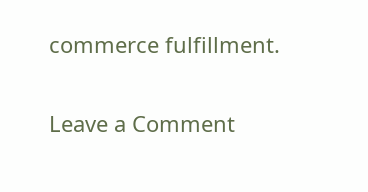commerce fulfillment.

Leave a Comment